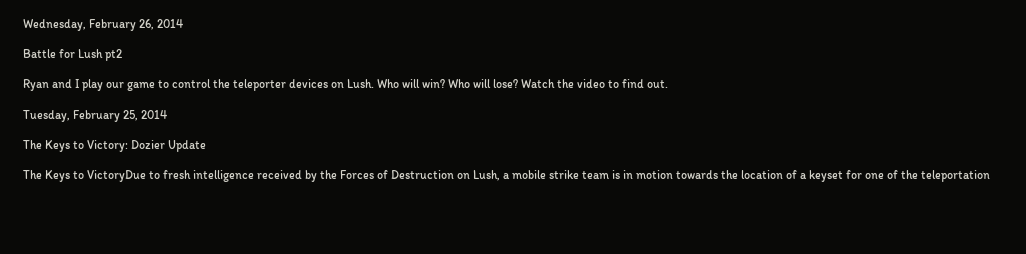Wednesday, February 26, 2014

Battle for Lush pt2

Ryan and I play our game to control the teleporter devices on Lush. Who will win? Who will lose? Watch the video to find out.

Tuesday, February 25, 2014

The Keys to Victory: Dozier Update

The Keys to VictoryDue to fresh intelligence received by the Forces of Destruction on Lush, a mobile strike team is in motion towards the location of a keyset for one of the teleportation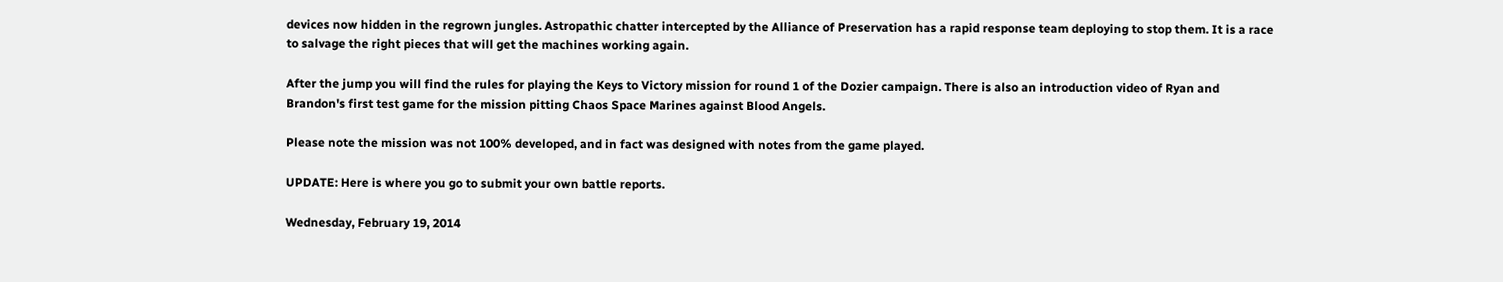devices now hidden in the regrown jungles. Astropathic chatter intercepted by the Alliance of Preservation has a rapid response team deploying to stop them. It is a race to salvage the right pieces that will get the machines working again.

After the jump you will find the rules for playing the Keys to Victory mission for round 1 of the Dozier campaign. There is also an introduction video of Ryan and Brandon's first test game for the mission pitting Chaos Space Marines against Blood Angels.

Please note the mission was not 100% developed, and in fact was designed with notes from the game played.

UPDATE: Here is where you go to submit your own battle reports.

Wednesday, February 19, 2014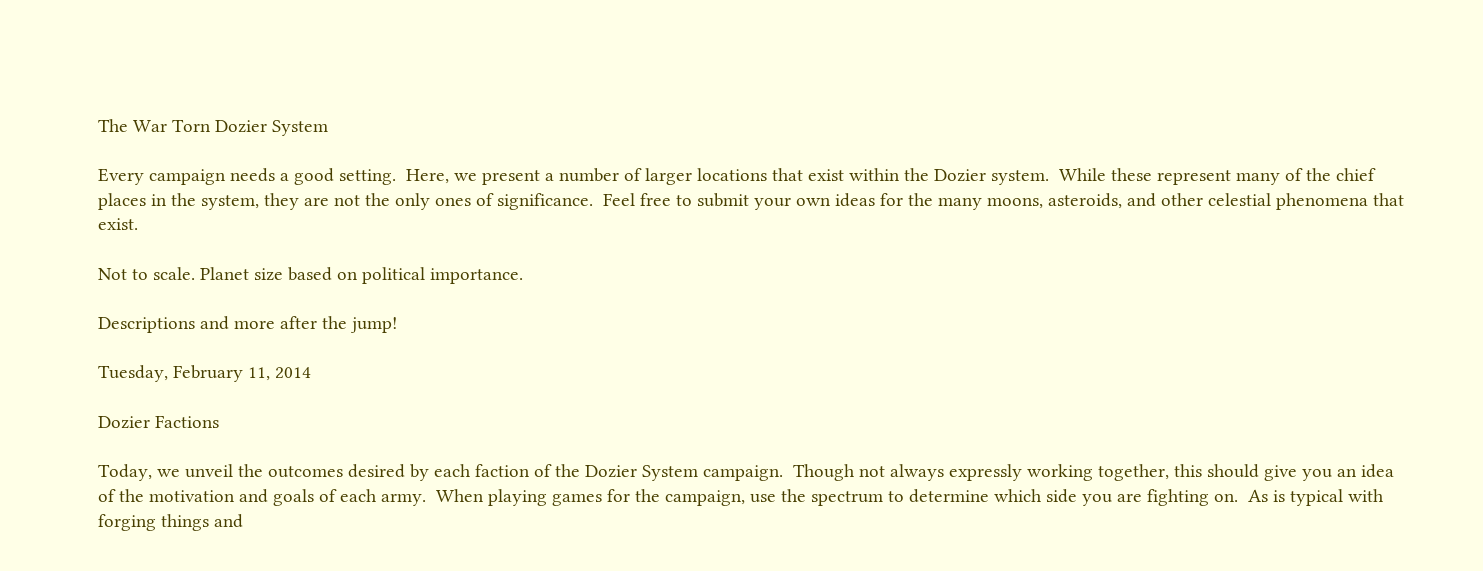The War Torn Dozier System

Every campaign needs a good setting.  Here, we present a number of larger locations that exist within the Dozier system.  While these represent many of the chief places in the system, they are not the only ones of significance.  Feel free to submit your own ideas for the many moons, asteroids, and other celestial phenomena that exist.

Not to scale. Planet size based on political importance.

Descriptions and more after the jump!

Tuesday, February 11, 2014

Dozier Factions

Today, we unveil the outcomes desired by each faction of the Dozier System campaign.  Though not always expressly working together, this should give you an idea of the motivation and goals of each army.  When playing games for the campaign, use the spectrum to determine which side you are fighting on.  As is typical with forging things and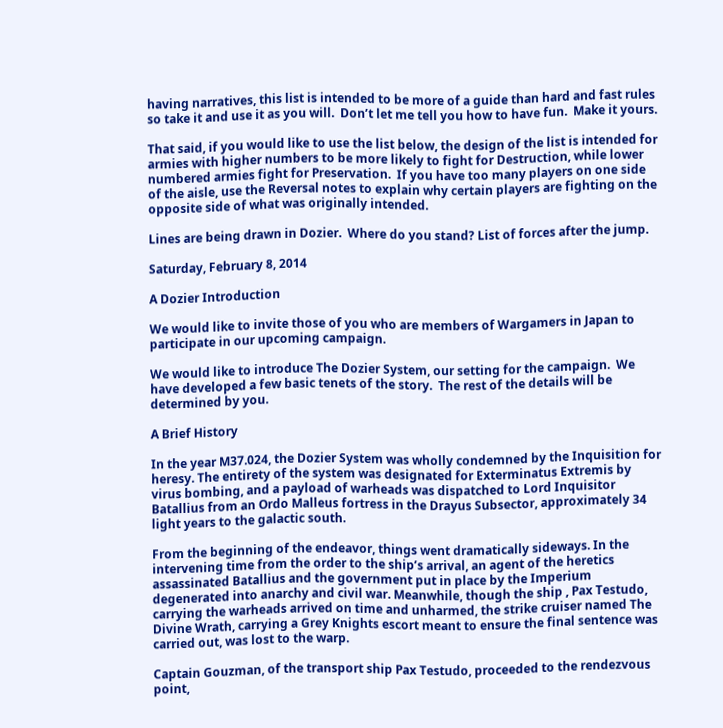having narratives, this list is intended to be more of a guide than hard and fast rules so take it and use it as you will.  Don’t let me tell you how to have fun.  Make it yours.

That said, if you would like to use the list below, the design of the list is intended for armies with higher numbers to be more likely to fight for Destruction, while lower numbered armies fight for Preservation.  If you have too many players on one side of the aisle, use the Reversal notes to explain why certain players are fighting on the opposite side of what was originally intended.

Lines are being drawn in Dozier.  Where do you stand? List of forces after the jump.

Saturday, February 8, 2014

A Dozier Introduction

We would like to invite those of you who are members of Wargamers in Japan to participate in our upcoming campaign.

We would like to introduce The Dozier System, our setting for the campaign.  We have developed a few basic tenets of the story.  The rest of the details will be determined by you.

A Brief History

In the year M37.024, the Dozier System was wholly condemned by the Inquisition for heresy. The entirety of the system was designated for Exterminatus Extremis by virus bombing, and a payload of warheads was dispatched to Lord Inquisitor Batallius from an Ordo Malleus fortress in the Drayus Subsector, approximately 34 light years to the galactic south.

From the beginning of the endeavor, things went dramatically sideways. In the intervening time from the order to the ship’s arrival, an agent of the heretics assassinated Batallius and the government put in place by the Imperium degenerated into anarchy and civil war. Meanwhile, though the ship , Pax Testudo, carrying the warheads arrived on time and unharmed, the strike cruiser named The Divine Wrath, carrying a Grey Knights escort meant to ensure the final sentence was carried out, was lost to the warp.

Captain Gouzman, of the transport ship Pax Testudo, proceeded to the rendezvous point,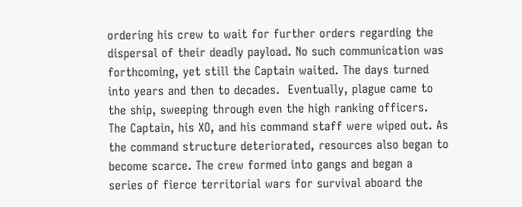ordering his crew to wait for further orders regarding the dispersal of their deadly payload. No such communication was forthcoming, yet still the Captain waited. The days turned into years and then to decades.  Eventually, plague came to the ship, sweeping through even the high ranking officers. The Captain, his XO, and his command staff were wiped out. As the command structure deteriorated, resources also began to become scarce. The crew formed into gangs and began a series of fierce territorial wars for survival aboard the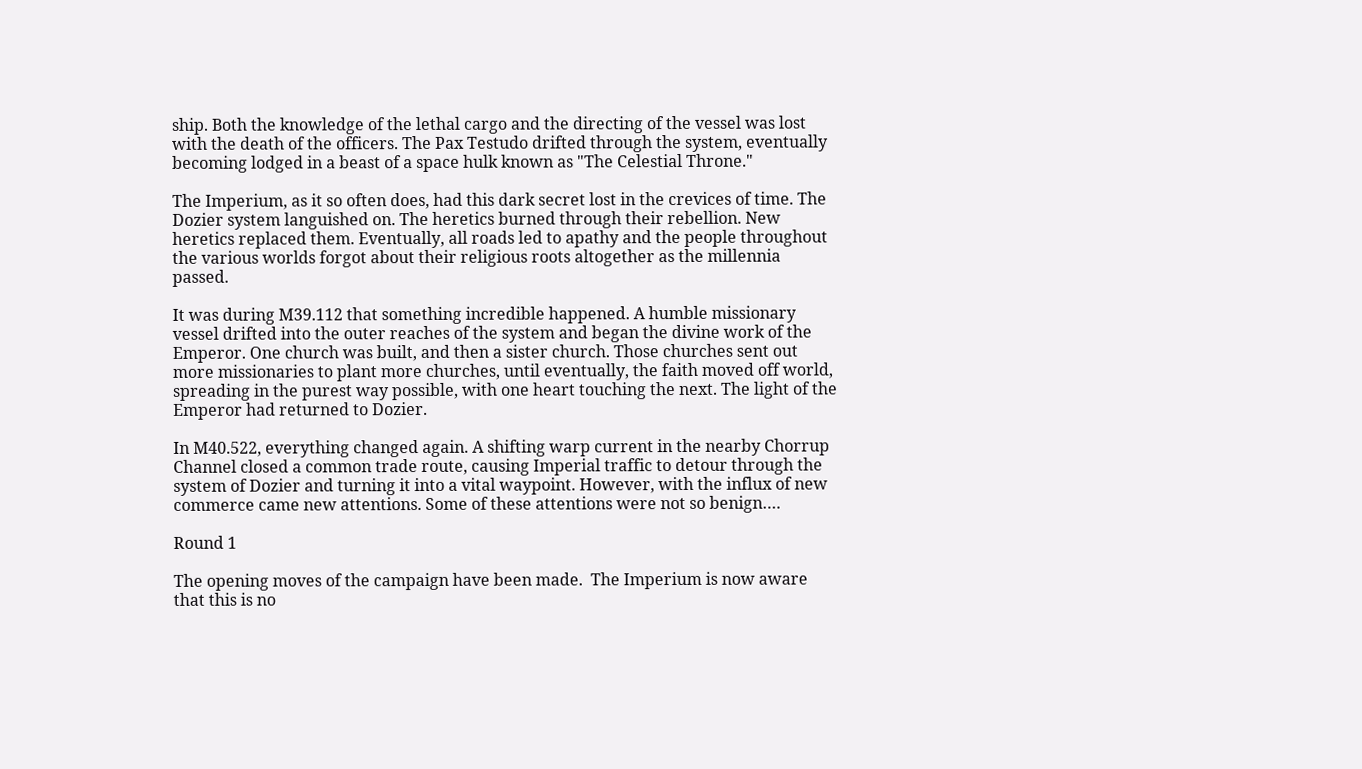ship. Both the knowledge of the lethal cargo and the directing of the vessel was lost with the death of the officers. The Pax Testudo drifted through the system, eventually becoming lodged in a beast of a space hulk known as "The Celestial Throne."

The Imperium, as it so often does, had this dark secret lost in the crevices of time. The Dozier system languished on. The heretics burned through their rebellion. New heretics replaced them. Eventually, all roads led to apathy and the people throughout the various worlds forgot about their religious roots altogether as the millennia passed.

It was during M39.112 that something incredible happened. A humble missionary vessel drifted into the outer reaches of the system and began the divine work of the Emperor. One church was built, and then a sister church. Those churches sent out more missionaries to plant more churches, until eventually, the faith moved off world, spreading in the purest way possible, with one heart touching the next. The light of the Emperor had returned to Dozier.

In M40.522, everything changed again. A shifting warp current in the nearby Chorrup Channel closed a common trade route, causing Imperial traffic to detour through the system of Dozier and turning it into a vital waypoint. However, with the influx of new commerce came new attentions. Some of these attentions were not so benign….

Round 1

The opening moves of the campaign have been made.  The Imperium is now aware that this is no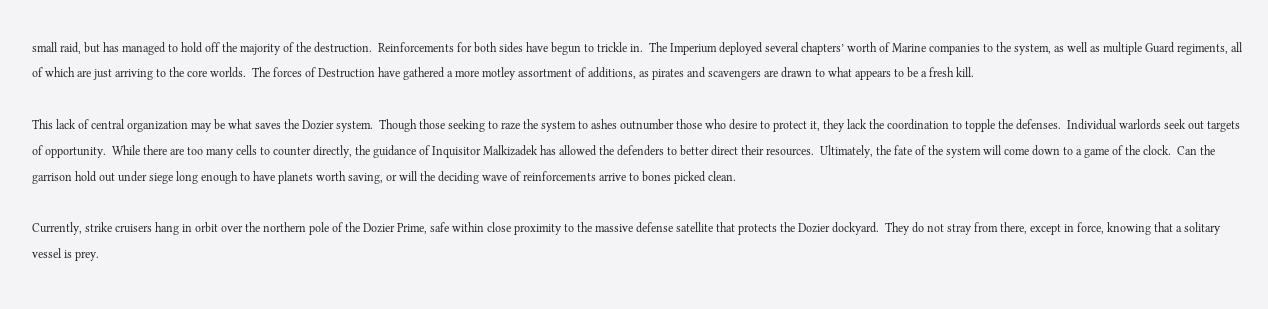small raid, but has managed to hold off the majority of the destruction.  Reinforcements for both sides have begun to trickle in.  The Imperium deployed several chapters’ worth of Marine companies to the system, as well as multiple Guard regiments, all of which are just arriving to the core worlds.  The forces of Destruction have gathered a more motley assortment of additions, as pirates and scavengers are drawn to what appears to be a fresh kill.

This lack of central organization may be what saves the Dozier system.  Though those seeking to raze the system to ashes outnumber those who desire to protect it, they lack the coordination to topple the defenses.  Individual warlords seek out targets of opportunity.  While there are too many cells to counter directly, the guidance of Inquisitor Malkizadek has allowed the defenders to better direct their resources.  Ultimately, the fate of the system will come down to a game of the clock.  Can the garrison hold out under siege long enough to have planets worth saving, or will the deciding wave of reinforcements arrive to bones picked clean.

Currently, strike cruisers hang in orbit over the northern pole of the Dozier Prime, safe within close proximity to the massive defense satellite that protects the Dozier dockyard.  They do not stray from there, except in force, knowing that a solitary vessel is prey.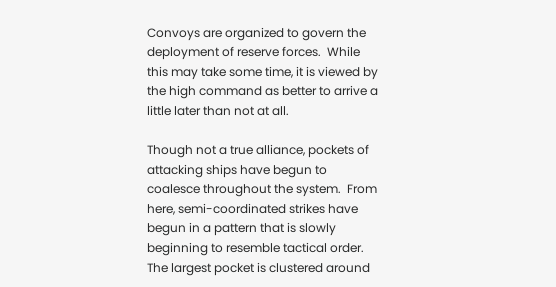Convoys are organized to govern the deployment of reserve forces.  While this may take some time, it is viewed by the high command as better to arrive a little later than not at all.

Though not a true alliance, pockets of attacking ships have begun to coalesce throughout the system.  From here, semi-coordinated strikes have begun in a pattern that is slowly beginning to resemble tactical order.  The largest pocket is clustered around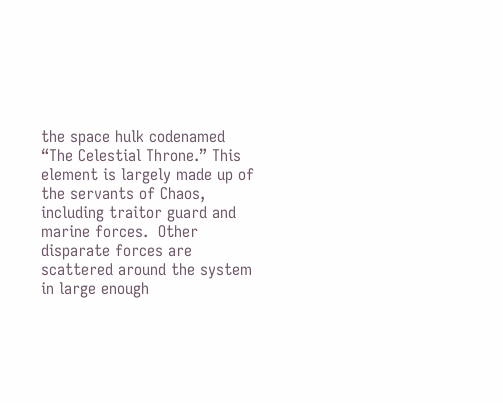the space hulk codenamed “The Celestial Throne.” This element is largely made up of the servants of Chaos, including traitor guard and marine forces.  Other disparate forces are scattered around the system in large enough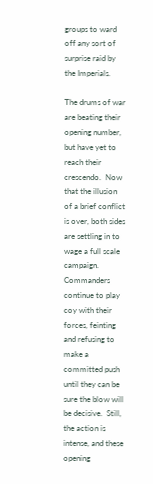groups to ward off any sort of surprise raid by the Imperials.

The drums of war are beating their opening number, but have yet to reach their crescendo.  Now that the illusion of a brief conflict is over, both sides are settling in to wage a full scale campaign.  Commanders continue to play coy with their forces, feinting and refusing to make a committed push until they can be sure the blow will be decisive.  Still, the action is intense, and these opening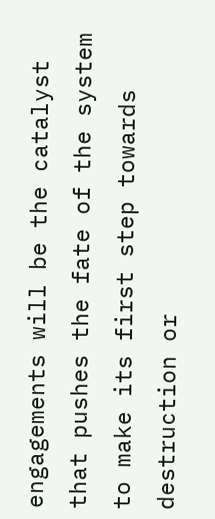engagements will be the catalyst that pushes the fate of the system to make its first step towards destruction or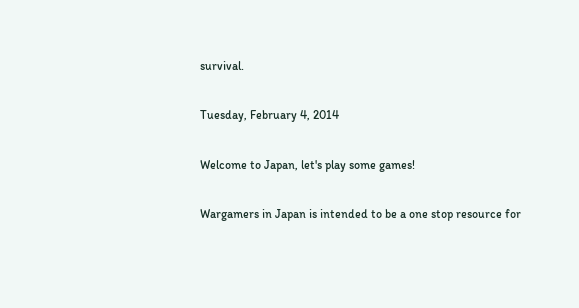survival.

Tuesday, February 4, 2014

Welcome to Japan, let's play some games!

Wargamers in Japan is intended to be a one stop resource for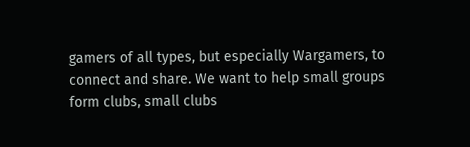gamers of all types, but especially Wargamers, to connect and share. We want to help small groups form clubs, small clubs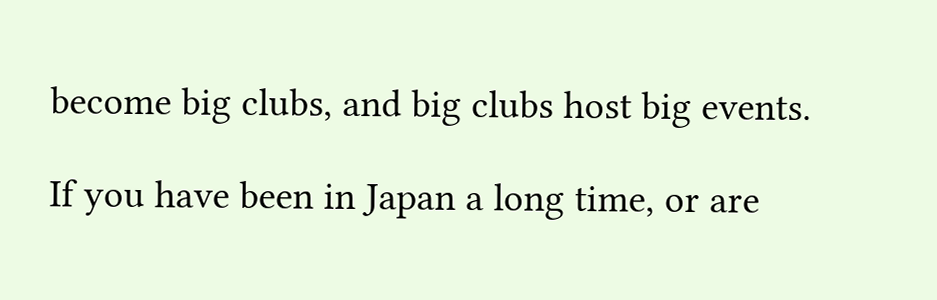become big clubs, and big clubs host big events.

If you have been in Japan a long time, or are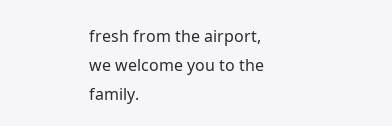fresh from the airport, we welcome you to the family.